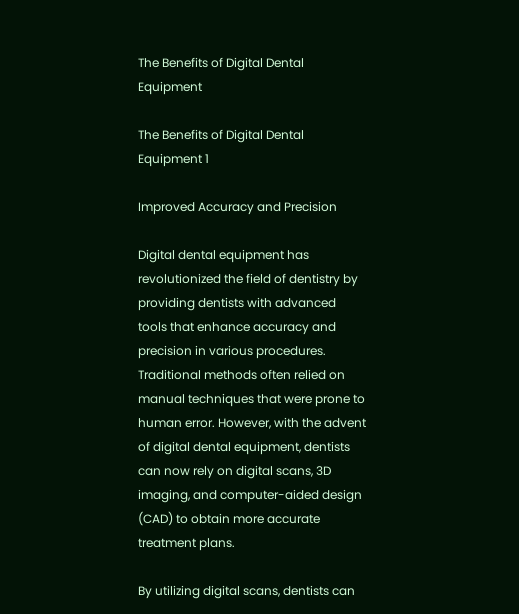The Benefits of Digital Dental Equipment

The Benefits of Digital Dental Equipment 1

Improved Accuracy and Precision

Digital dental equipment has revolutionized the field of dentistry by providing dentists with advanced tools that enhance accuracy and precision in various procedures. Traditional methods often relied on manual techniques that were prone to human error. However, with the advent of digital dental equipment, dentists can now rely on digital scans, 3D imaging, and computer-aided design (CAD) to obtain more accurate treatment plans.

By utilizing digital scans, dentists can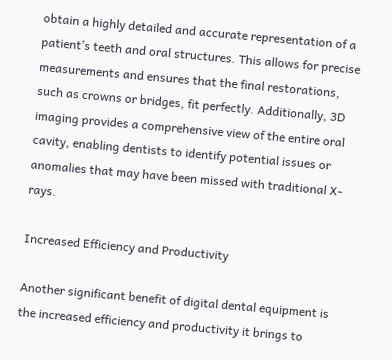obtain a highly detailed and accurate representation of a patient’s teeth and oral structures. This allows for precise measurements and ensures that the final restorations, such as crowns or bridges, fit perfectly. Additionally, 3D imaging provides a comprehensive view of the entire oral cavity, enabling dentists to identify potential issues or anomalies that may have been missed with traditional X-rays.

Increased Efficiency and Productivity

Another significant benefit of digital dental equipment is the increased efficiency and productivity it brings to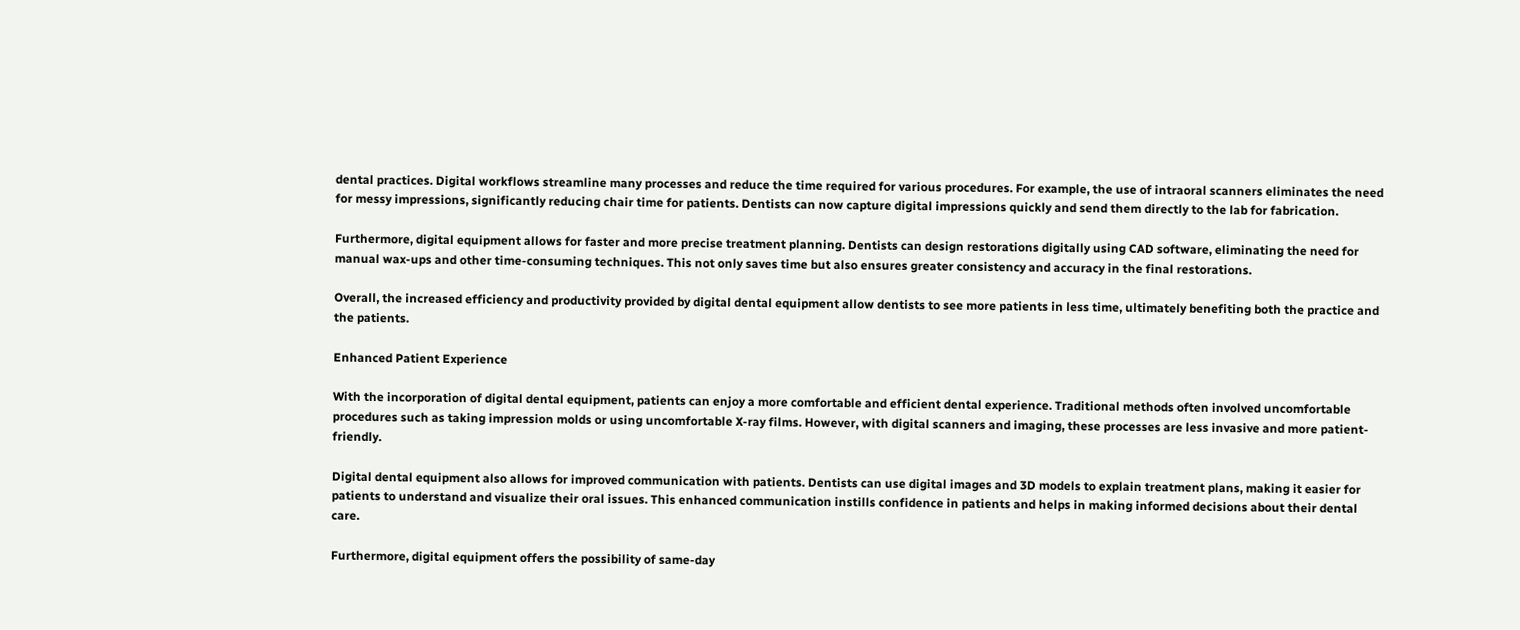dental practices. Digital workflows streamline many processes and reduce the time required for various procedures. For example, the use of intraoral scanners eliminates the need for messy impressions, significantly reducing chair time for patients. Dentists can now capture digital impressions quickly and send them directly to the lab for fabrication.

Furthermore, digital equipment allows for faster and more precise treatment planning. Dentists can design restorations digitally using CAD software, eliminating the need for manual wax-ups and other time-consuming techniques. This not only saves time but also ensures greater consistency and accuracy in the final restorations.

Overall, the increased efficiency and productivity provided by digital dental equipment allow dentists to see more patients in less time, ultimately benefiting both the practice and the patients.

Enhanced Patient Experience

With the incorporation of digital dental equipment, patients can enjoy a more comfortable and efficient dental experience. Traditional methods often involved uncomfortable procedures such as taking impression molds or using uncomfortable X-ray films. However, with digital scanners and imaging, these processes are less invasive and more patient-friendly.

Digital dental equipment also allows for improved communication with patients. Dentists can use digital images and 3D models to explain treatment plans, making it easier for patients to understand and visualize their oral issues. This enhanced communication instills confidence in patients and helps in making informed decisions about their dental care.

Furthermore, digital equipment offers the possibility of same-day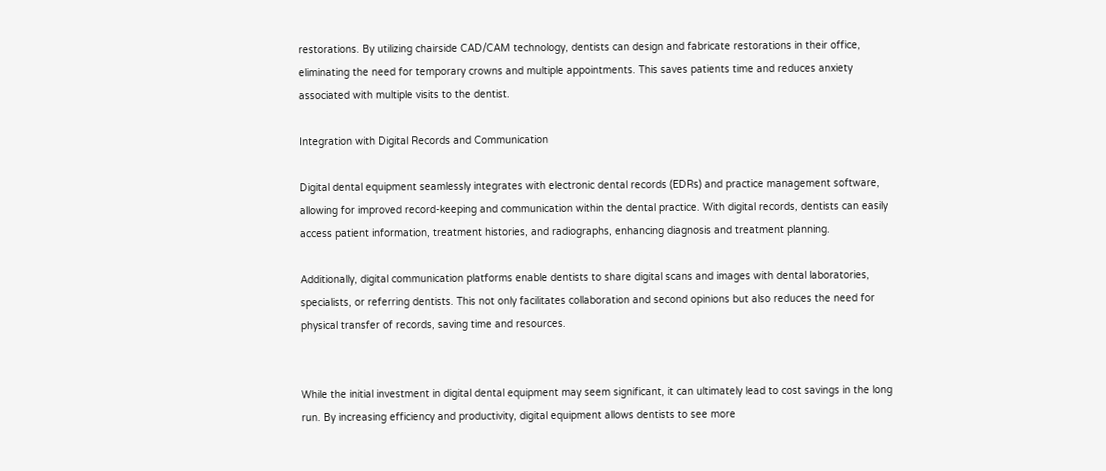restorations. By utilizing chairside CAD/CAM technology, dentists can design and fabricate restorations in their office, eliminating the need for temporary crowns and multiple appointments. This saves patients time and reduces anxiety associated with multiple visits to the dentist.

Integration with Digital Records and Communication

Digital dental equipment seamlessly integrates with electronic dental records (EDRs) and practice management software, allowing for improved record-keeping and communication within the dental practice. With digital records, dentists can easily access patient information, treatment histories, and radiographs, enhancing diagnosis and treatment planning.

Additionally, digital communication platforms enable dentists to share digital scans and images with dental laboratories, specialists, or referring dentists. This not only facilitates collaboration and second opinions but also reduces the need for physical transfer of records, saving time and resources.


While the initial investment in digital dental equipment may seem significant, it can ultimately lead to cost savings in the long run. By increasing efficiency and productivity, digital equipment allows dentists to see more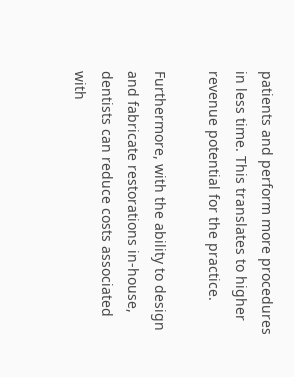patients and perform more procedures in less time. This translates to higher revenue potential for the practice.

Furthermore, with the ability to design and fabricate restorations in-house, dentists can reduce costs associated with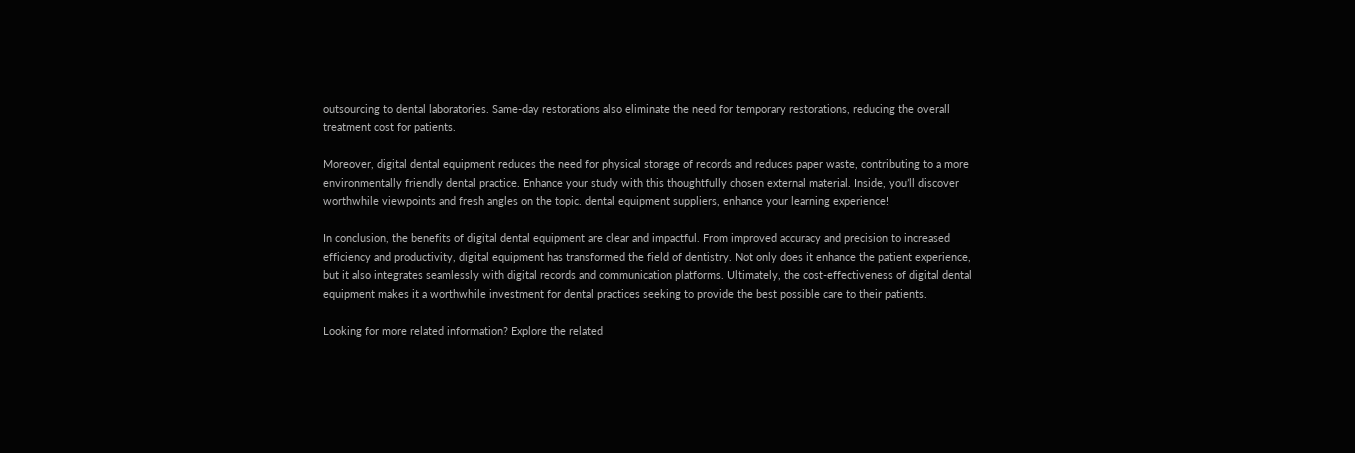outsourcing to dental laboratories. Same-day restorations also eliminate the need for temporary restorations, reducing the overall treatment cost for patients.

Moreover, digital dental equipment reduces the need for physical storage of records and reduces paper waste, contributing to a more environmentally friendly dental practice. Enhance your study with this thoughtfully chosen external material. Inside, you’ll discover worthwhile viewpoints and fresh angles on the topic. dental equipment suppliers, enhance your learning experience!

In conclusion, the benefits of digital dental equipment are clear and impactful. From improved accuracy and precision to increased efficiency and productivity, digital equipment has transformed the field of dentistry. Not only does it enhance the patient experience, but it also integrates seamlessly with digital records and communication platforms. Ultimately, the cost-effectiveness of digital dental equipment makes it a worthwhile investment for dental practices seeking to provide the best possible care to their patients.

Looking for more related information? Explore the related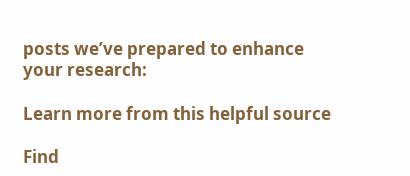posts we’ve prepared to enhance your research:

Learn more from this helpful source

Find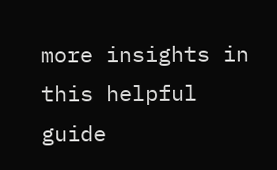more insights in this helpful guide